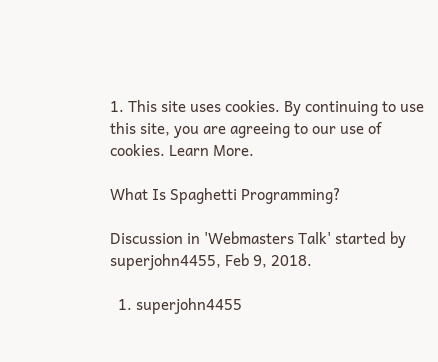1. This site uses cookies. By continuing to use this site, you are agreeing to our use of cookies. Learn More.

What Is Spaghetti Programming?

Discussion in 'Webmasters Talk' started by superjohn4455, Feb 9, 2018.

  1. superjohn4455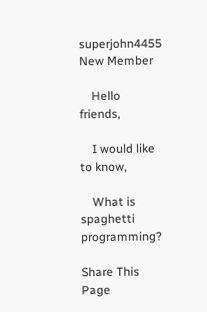superjohn4455 New Member

    Hello friends,

    I would like to know,

    What is spaghetti programming?

Share This Page